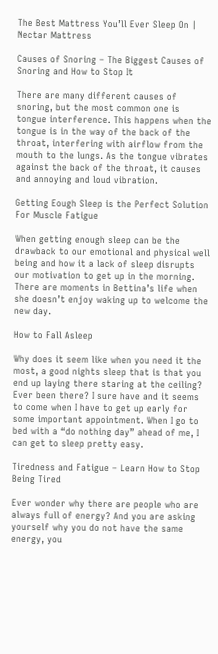The Best Mattress You’ll Ever Sleep On | Nectar Mattress

Causes of Snoring – The Biggest Causes of Snoring and How to Stop It

There are many different causes of snoring, but the most common one is tongue interference. This happens when the tongue is in the way of the back of the throat, interfering with airflow from the mouth to the lungs. As the tongue vibrates against the back of the throat, it causes and annoying and loud vibration.

Getting Eough Sleep is the Perfect Solution For Muscle Fatigue

When getting enough sleep can be the drawback to our emotional and physical well being and how it a lack of sleep disrupts our motivation to get up in the morning. There are moments in Bettina’s life when she doesn’t enjoy waking up to welcome the new day.

How to Fall Asleep

Why does it seem like when you need it the most, a good nights sleep that is that you end up laying there staring at the ceiling? Ever been there? I sure have and it seems to come when I have to get up early for some important appointment. When I go to bed with a “do nothing day” ahead of me, I can get to sleep pretty easy.

Tiredness and Fatigue – Learn How to Stop Being Tired

Ever wonder why there are people who are always full of energy? And you are asking yourself why you do not have the same energy, you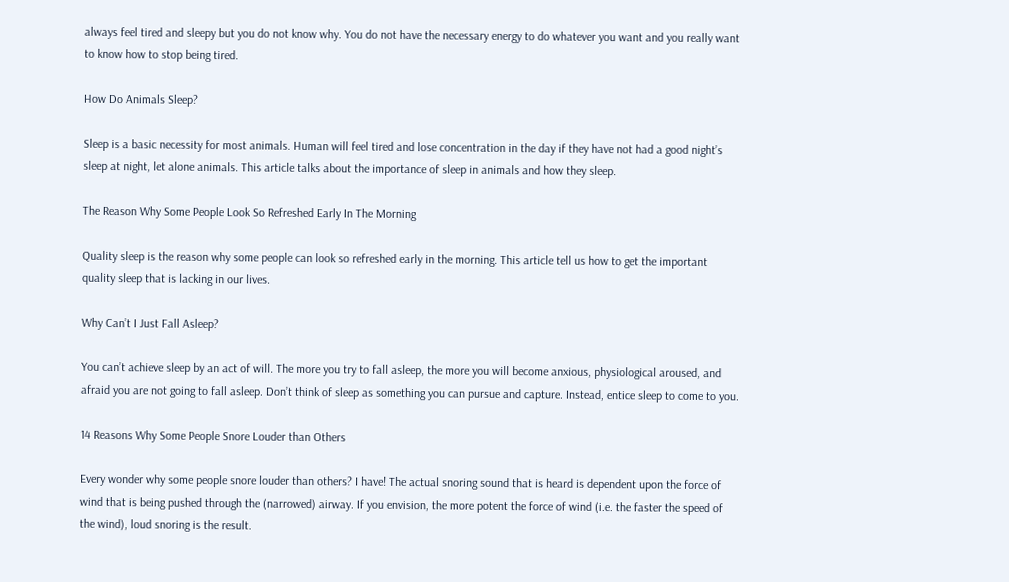always feel tired and sleepy but you do not know why. You do not have the necessary energy to do whatever you want and you really want to know how to stop being tired.

How Do Animals Sleep?

Sleep is a basic necessity for most animals. Human will feel tired and lose concentration in the day if they have not had a good night’s sleep at night, let alone animals. This article talks about the importance of sleep in animals and how they sleep.

The Reason Why Some People Look So Refreshed Early In The Morning

Quality sleep is the reason why some people can look so refreshed early in the morning. This article tell us how to get the important quality sleep that is lacking in our lives.

Why Can’t I Just Fall Asleep?

You can’t achieve sleep by an act of will. The more you try to fall asleep, the more you will become anxious, physiological aroused, and afraid you are not going to fall asleep. Don’t think of sleep as something you can pursue and capture. Instead, entice sleep to come to you.

14 Reasons Why Some People Snore Louder than Others

Every wonder why some people snore louder than others? I have! The actual snoring sound that is heard is dependent upon the force of wind that is being pushed through the (narrowed) airway. If you envision, the more potent the force of wind (i.e. the faster the speed of the wind), loud snoring is the result.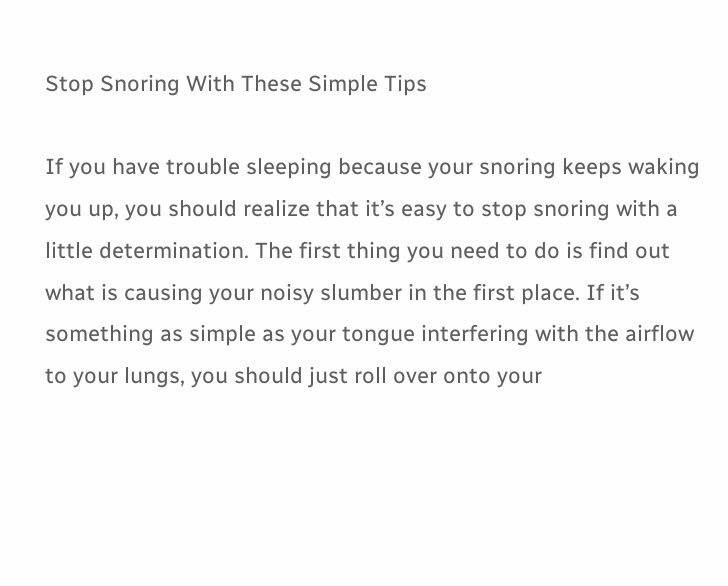Stop Snoring With These Simple Tips

If you have trouble sleeping because your snoring keeps waking you up, you should realize that it’s easy to stop snoring with a little determination. The first thing you need to do is find out what is causing your noisy slumber in the first place. If it’s something as simple as your tongue interfering with the airflow to your lungs, you should just roll over onto your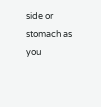side or stomach as you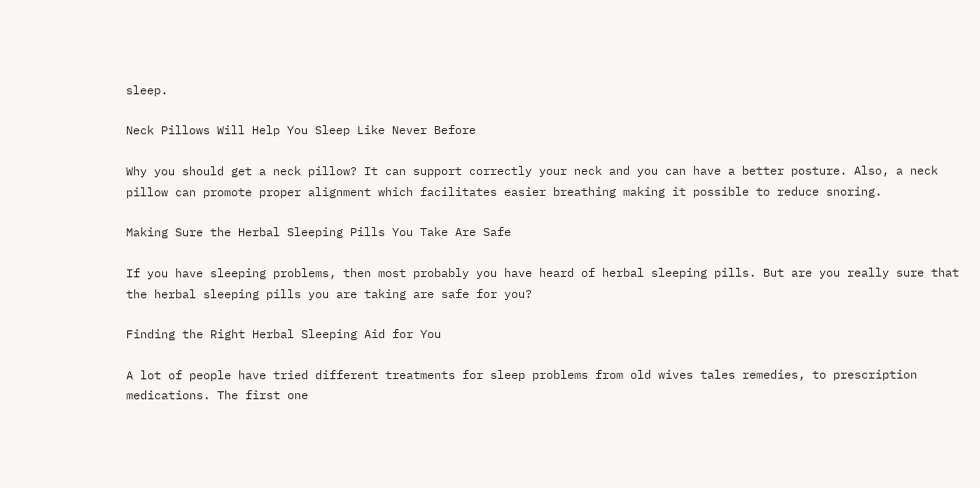sleep.

Neck Pillows Will Help You Sleep Like Never Before

Why you should get a neck pillow? It can support correctly your neck and you can have a better posture. Also, a neck pillow can promote proper alignment which facilitates easier breathing making it possible to reduce snoring.

Making Sure the Herbal Sleeping Pills You Take Are Safe

If you have sleeping problems, then most probably you have heard of herbal sleeping pills. But are you really sure that the herbal sleeping pills you are taking are safe for you?

Finding the Right Herbal Sleeping Aid for You

A lot of people have tried different treatments for sleep problems from old wives tales remedies, to prescription medications. The first one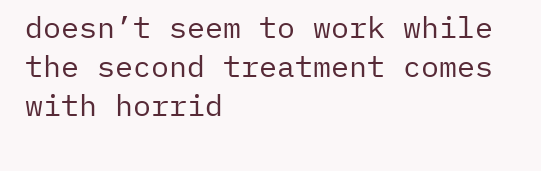doesn’t seem to work while the second treatment comes with horrid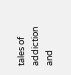tales of addiction and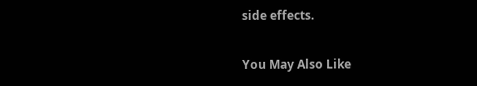side effects.

You May Also Like